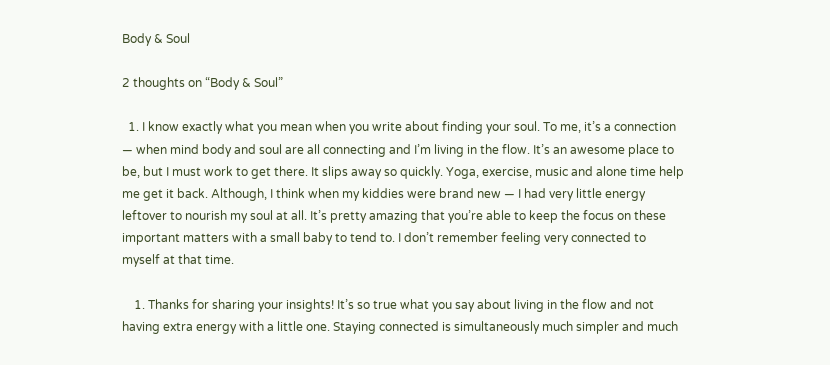Body & Soul

2 thoughts on “Body & Soul”

  1. I know exactly what you mean when you write about finding your soul. To me, it’s a connection — when mind body and soul are all connecting and I’m living in the flow. It’s an awesome place to be, but I must work to get there. It slips away so quickly. Yoga, exercise, music and alone time help me get it back. Although, I think when my kiddies were brand new — I had very little energy leftover to nourish my soul at all. It’s pretty amazing that you’re able to keep the focus on these important matters with a small baby to tend to. I don’t remember feeling very connected to myself at that time.

    1. Thanks for sharing your insights! It’s so true what you say about living in the flow and not having extra energy with a little one. Staying connected is simultaneously much simpler and much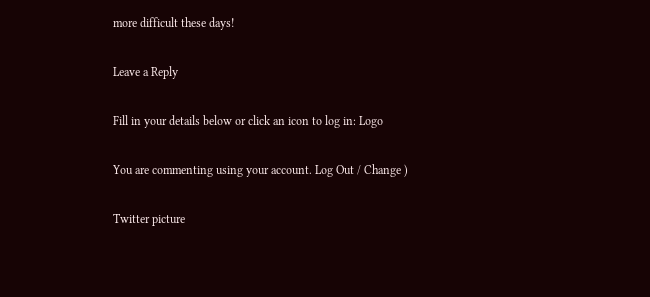more difficult these days!

Leave a Reply

Fill in your details below or click an icon to log in: Logo

You are commenting using your account. Log Out / Change )

Twitter picture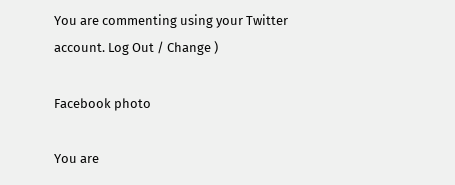You are commenting using your Twitter account. Log Out / Change )

Facebook photo

You are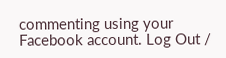commenting using your Facebook account. Log Out /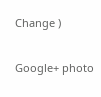Change )

Google+ photo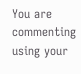You are commenting using your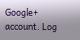Google+ account. Log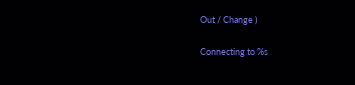Out / Change )

Connecting to %s